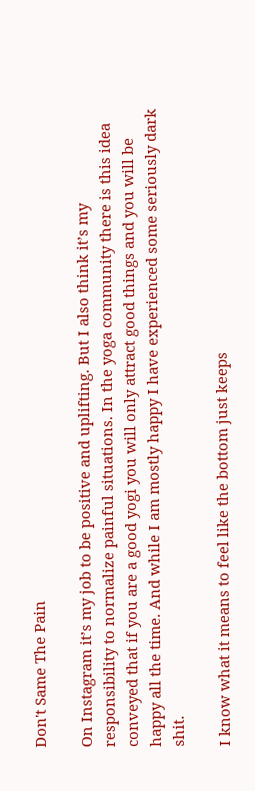Don't Same The Pain

On Instagram it’s my job to be positive and uplifting. But I also think it’s my responsibility to normalize painful situations. In the yoga community there is this idea conveyed that if you are a good yogi you will only attract good things and you will be happy all the time. And while I am mostly happy I have experienced some seriously dark shit.

I know what it means to feel like the bottom just keeps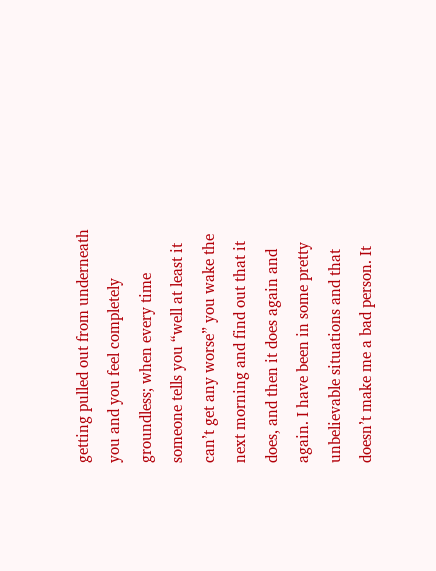getting pulled out from underneath you and you feel completely groundless; when every time someone tells you “well at least it can’t get any worse” you wake the next morning and find out that it does, and then it does again and again. I have been in some pretty unbelievable situations and that doesn’t make me a bad person. It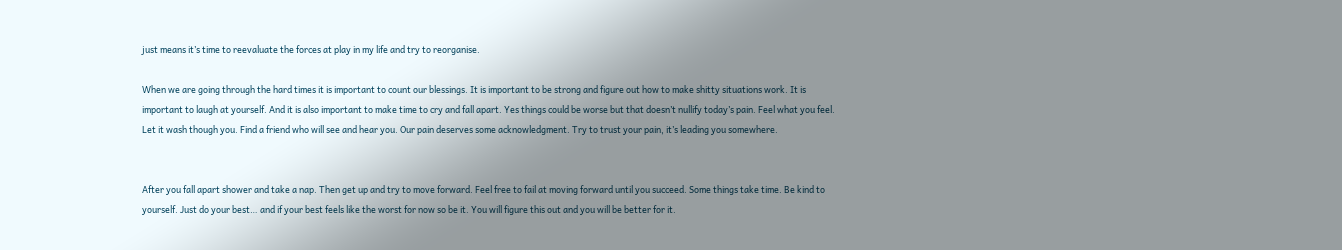just means it’s time to reevaluate the forces at play in my life and try to reorganise.

When we are going through the hard times it is important to count our blessings. It is important to be strong and figure out how to make shitty situations work. It is important to laugh at yourself. And it is also important to make time to cry and fall apart. Yes things could be worse but that doesn’t nullify today’s pain. Feel what you feel. Let it wash though you. Find a friend who will see and hear you. Our pain deserves some acknowledgment. Try to trust your pain, it’s leading you somewhere.


After you fall apart shower and take a nap. Then get up and try to move forward. Feel free to fail at moving forward until you succeed. Some things take time. Be kind to yourself. Just do your best… and if your best feels like the worst for now so be it. You will figure this out and you will be better for it.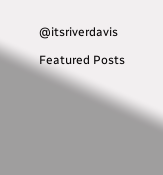@itsriverdavis

Featured Posts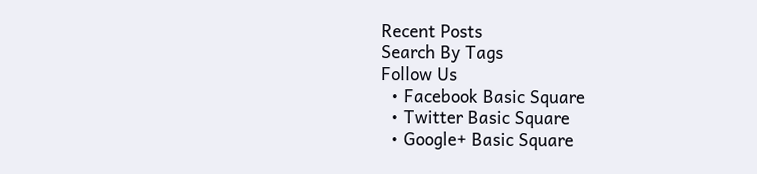Recent Posts
Search By Tags
Follow Us
  • Facebook Basic Square
  • Twitter Basic Square
  • Google+ Basic Square